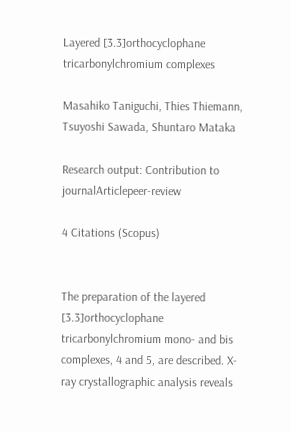Layered [3.3]orthocyclophane tricarbonylchromium complexes

Masahiko Taniguchi, Thies Thiemann, Tsuyoshi Sawada, Shuntaro Mataka

Research output: Contribution to journalArticlepeer-review

4 Citations (Scopus)


The preparation of the layered [3.3]orthocyclophane tricarbonylchromium mono- and bis complexes, 4 and 5, are described. X-ray crystallographic analysis reveals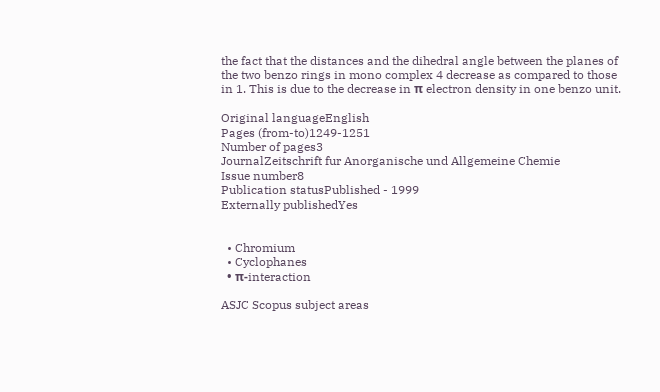the fact that the distances and the dihedral angle between the planes of the two benzo rings in mono complex 4 decrease as compared to those in 1. This is due to the decrease in π electron density in one benzo unit.

Original languageEnglish
Pages (from-to)1249-1251
Number of pages3
JournalZeitschrift fur Anorganische und Allgemeine Chemie
Issue number8
Publication statusPublished - 1999
Externally publishedYes


  • Chromium
  • Cyclophanes
  • π-interaction

ASJC Scopus subject areas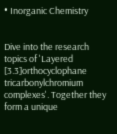• Inorganic Chemistry


Dive into the research topics of 'Layered [3.3]orthocyclophane tricarbonylchromium complexes'. Together they form a unique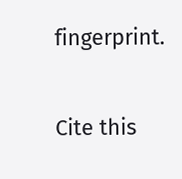fingerprint.

Cite this